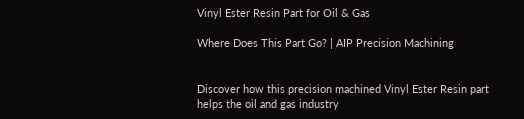Vinyl Ester Resin Part for Oil & Gas

Where Does This Part Go? | AIP Precision Machining


Discover how this precision machined Vinyl Ester Resin part helps the oil and gas industry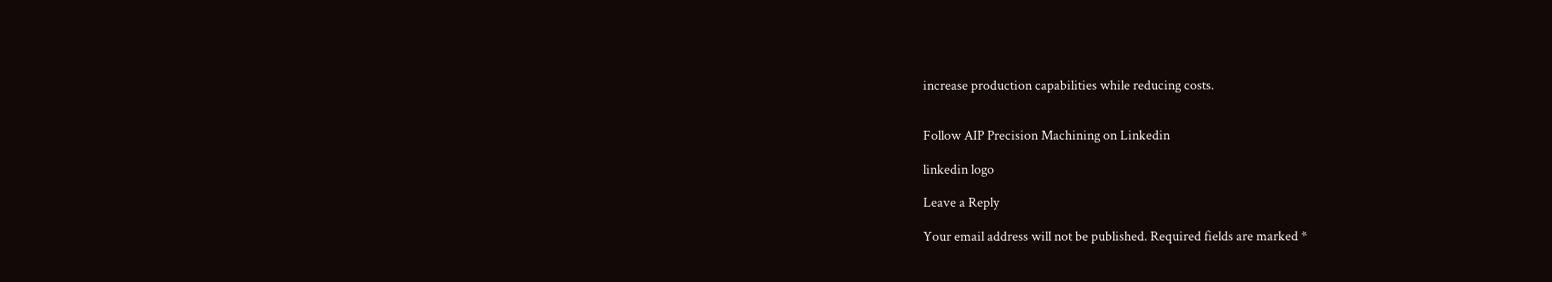increase production capabilities while reducing costs.


Follow AIP Precision Machining on Linkedin

linkedin logo

Leave a Reply

Your email address will not be published. Required fields are marked *